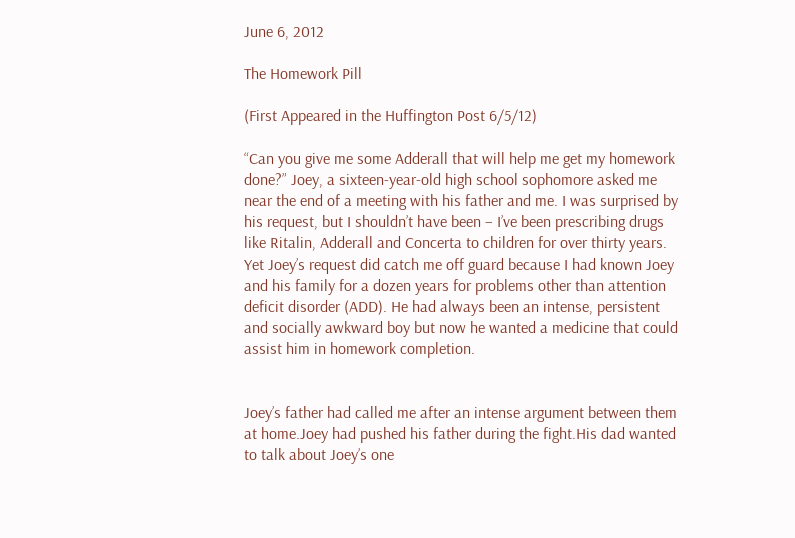June 6, 2012

The Homework Pill

(First Appeared in the Huffington Post 6/5/12)

“Can you give me some Adderall that will help me get my homework done?” Joey, a sixteen-year-old high school sophomore asked me near the end of a meeting with his father and me. I was surprised by his request, but I shouldn’t have been – I’ve been prescribing drugs like Ritalin, Adderall and Concerta to children for over thirty years. Yet Joey’s request did catch me off guard because I had known Joey and his family for a dozen years for problems other than attention deficit disorder (ADD). He had always been an intense, persistent and socially awkward boy but now he wanted a medicine that could assist him in homework completion.


Joey’s father had called me after an intense argument between them at home.Joey had pushed his father during the fight.His dad wanted to talk about Joey’s one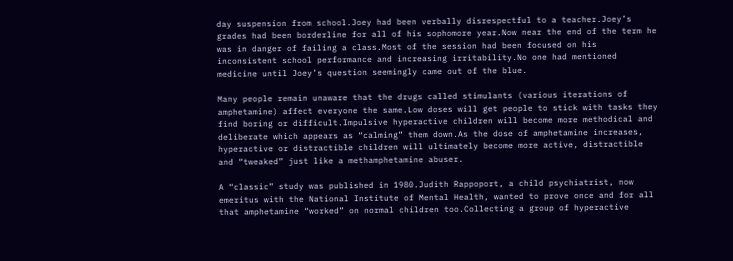day suspension from school.Joey had been verbally disrespectful to a teacher.Joey’s grades had been borderline for all of his sophomore year.Now near the end of the term he was in danger of failing a class.Most of the session had been focused on his inconsistent school performance and increasing irritability.No one had mentioned medicine until Joey’s question seemingly came out of the blue.

Many people remain unaware that the drugs called stimulants (various iterations of amphetamine) affect everyone the same.Low doses will get people to stick with tasks they find boring or difficult.Impulsive hyperactive children will become more methodical and deliberate which appears as “calming” them down.As the dose of amphetamine increases, hyperactive or distractible children will ultimately become more active, distractible and “tweaked” just like a methamphetamine abuser.

A “classic” study was published in 1980.Judith Rappoport, a child psychiatrist, now emeritus with the National Institute of Mental Health, wanted to prove once and for all that amphetamine “worked” on normal children too.Collecting a group of hyperactive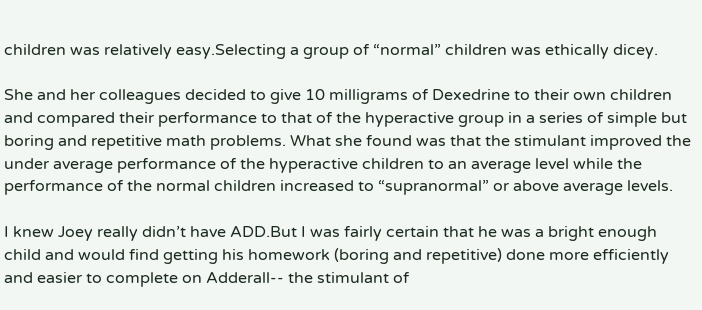children was relatively easy.Selecting a group of “normal” children was ethically dicey.

She and her colleagues decided to give 10 milligrams of Dexedrine to their own children and compared their performance to that of the hyperactive group in a series of simple but boring and repetitive math problems. What she found was that the stimulant improved the under average performance of the hyperactive children to an average level while the performance of the normal children increased to “supranormal” or above average levels.

I knew Joey really didn’t have ADD.But I was fairly certain that he was a bright enough child and would find getting his homework (boring and repetitive) done more efficiently and easier to complete on Adderall-- the stimulant of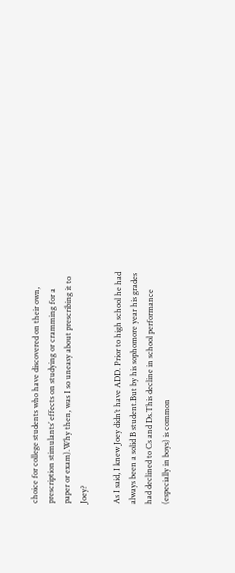choice for college students who have discovered on their own, prescription stimulants’ effects on studying or cramming for a paper or exam).Why then, was I so uneasy about prescribing it to Joey?

As I said, I knew Joey didn’t have ADD. Prior to high school he had always been a solid B student.But by his sophomore year his grades had declined to Cs and Ds.This decline in school performance (especially in boys) is common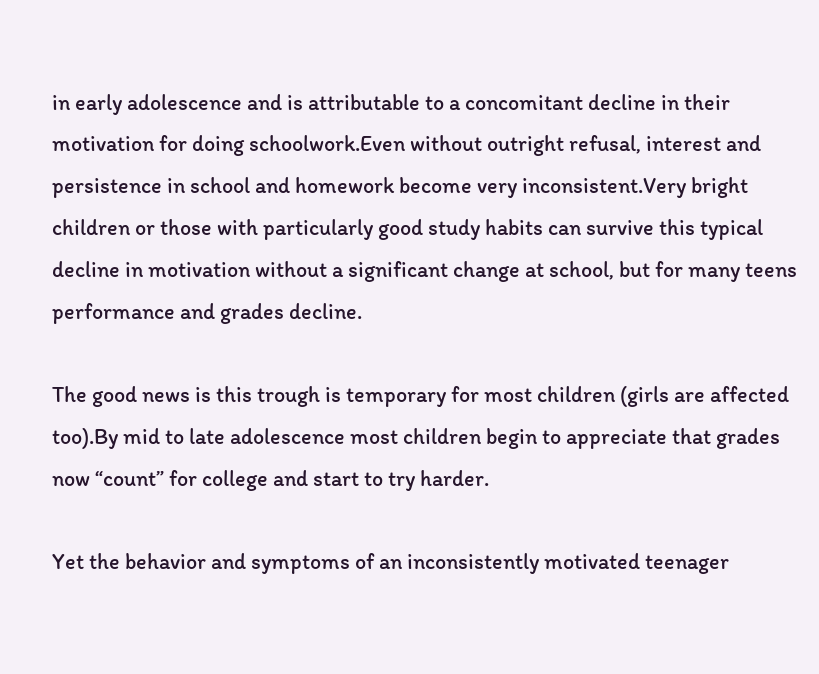in early adolescence and is attributable to a concomitant decline in their motivation for doing schoolwork.Even without outright refusal, interest and persistence in school and homework become very inconsistent.Very bright children or those with particularly good study habits can survive this typical decline in motivation without a significant change at school, but for many teens performance and grades decline.

The good news is this trough is temporary for most children (girls are affected too).By mid to late adolescence most children begin to appreciate that grades now “count” for college and start to try harder.

Yet the behavior and symptoms of an inconsistently motivated teenager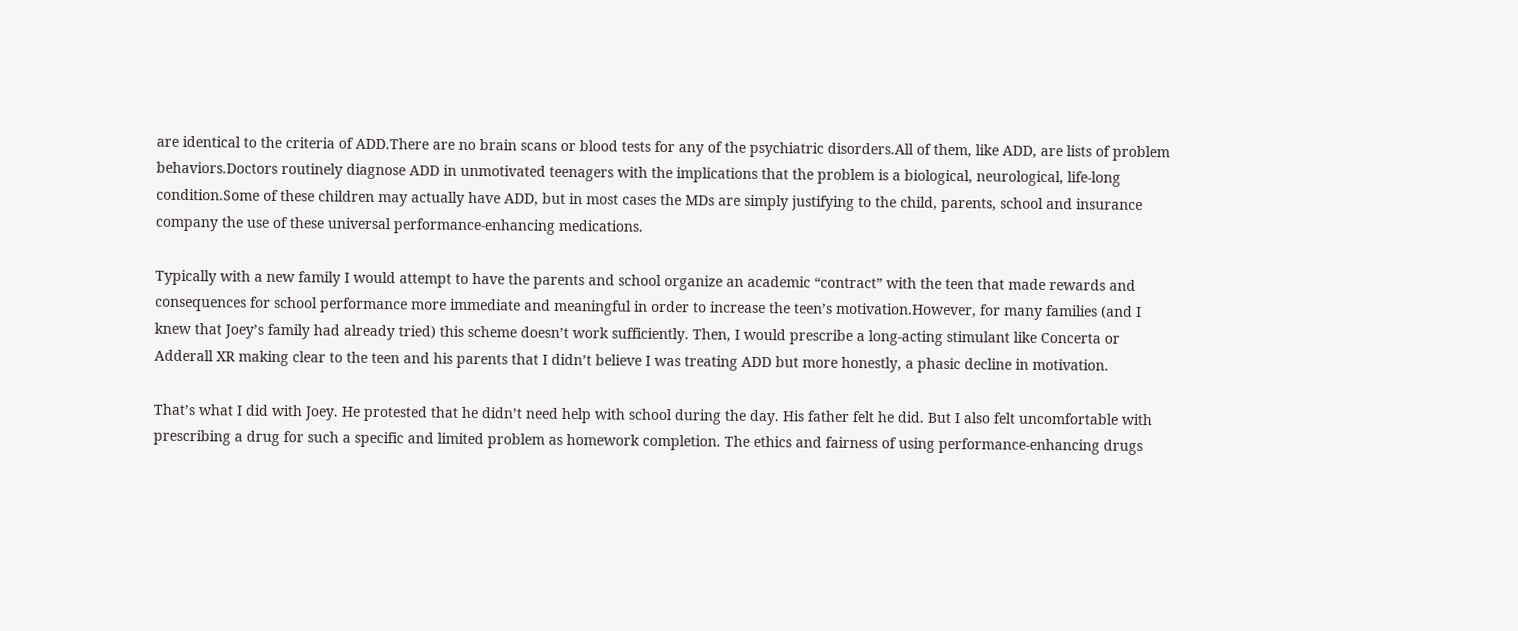are identical to the criteria of ADD.There are no brain scans or blood tests for any of the psychiatric disorders.All of them, like ADD, are lists of problem behaviors.Doctors routinely diagnose ADD in unmotivated teenagers with the implications that the problem is a biological, neurological, life-long condition.Some of these children may actually have ADD, but in most cases the MDs are simply justifying to the child, parents, school and insurance company the use of these universal performance-enhancing medications.

Typically with a new family I would attempt to have the parents and school organize an academic “contract” with the teen that made rewards and consequences for school performance more immediate and meaningful in order to increase the teen’s motivation.However, for many families (and I knew that Joey’s family had already tried) this scheme doesn’t work sufficiently. Then, I would prescribe a long-acting stimulant like Concerta or Adderall XR making clear to the teen and his parents that I didn’t believe I was treating ADD but more honestly, a phasic decline in motivation.

That’s what I did with Joey. He protested that he didn’t need help with school during the day. His father felt he did. But I also felt uncomfortable with prescribing a drug for such a specific and limited problem as homework completion. The ethics and fairness of using performance-enhancing drugs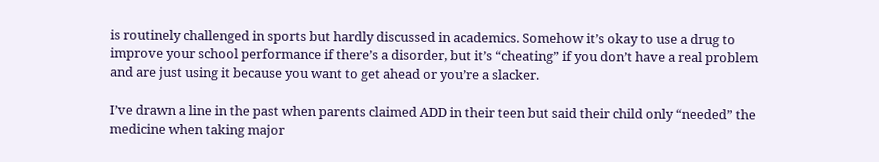is routinely challenged in sports but hardly discussed in academics. Somehow it’s okay to use a drug to improve your school performance if there’s a disorder, but it’s “cheating” if you don’t have a real problem and are just using it because you want to get ahead or you’re a slacker.

I’ve drawn a line in the past when parents claimed ADD in their teen but said their child only “needed” the medicine when taking major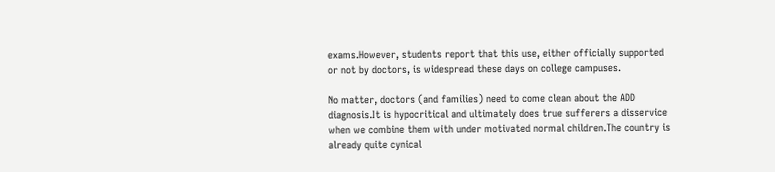exams.However, students report that this use, either officially supported or not by doctors, is widespread these days on college campuses.

No matter, doctors (and families) need to come clean about the ADD diagnosis.It is hypocritical and ultimately does true sufferers a disservice when we combine them with under motivated normal children.The country is already quite cynical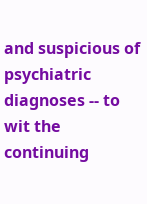and suspicious of psychiatric diagnoses -- to wit the continuing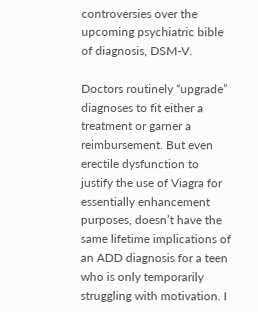controversies over the upcoming psychiatric bible of diagnosis, DSM-V.

Doctors routinely “upgrade” diagnoses to fit either a treatment or garner a reimbursement. But even erectile dysfunction to justify the use of Viagra for essentially enhancement purposes, doesn’t have the same lifetime implications of an ADD diagnosis for a teen who is only temporarily struggling with motivation. I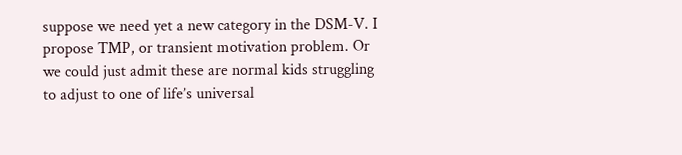suppose we need yet a new category in the DSM-V. I propose TMP, or transient motivation problem. Or we could just admit these are normal kids struggling to adjust to one of life’s universal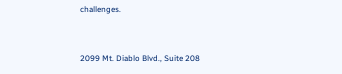challenges.


2099 Mt. Diablo Blvd., Suite 208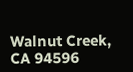Walnut Creek, CA 94596